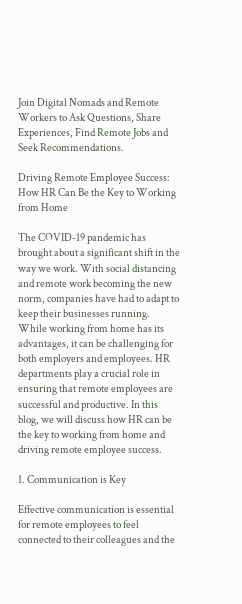Join Digital Nomads and Remote Workers to Ask Questions, Share Experiences, Find Remote Jobs and Seek Recommendations.

Driving Remote Employee Success: How HR Can Be the Key to Working from Home

The COVID-19 pandemic has brought about a significant shift in the way we work. With social distancing and remote work becoming the new norm, companies have had to adapt to keep their businesses running. While working from home has its advantages, it can be challenging for both employers and employees. HR departments play a crucial role in ensuring that remote employees are successful and productive. In this blog, we will discuss how HR can be the key to working from home and driving remote employee success.

1. Communication is Key

Effective communication is essential for remote employees to feel connected to their colleagues and the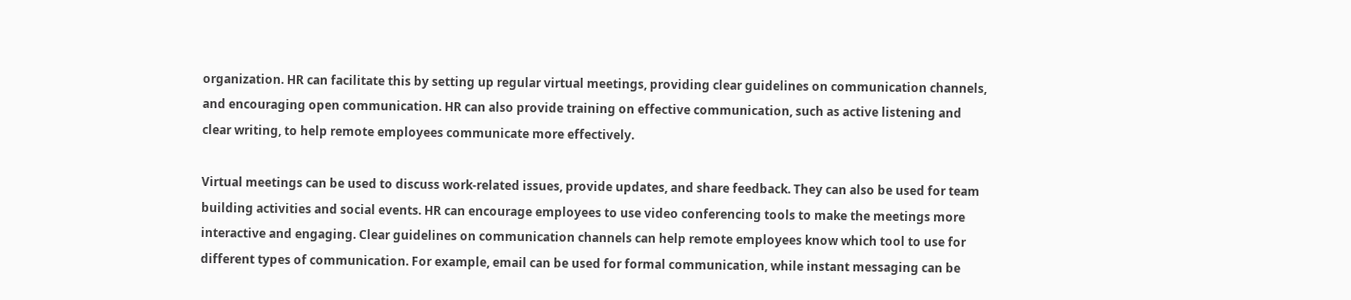organization. HR can facilitate this by setting up regular virtual meetings, providing clear guidelines on communication channels, and encouraging open communication. HR can also provide training on effective communication, such as active listening and clear writing, to help remote employees communicate more effectively.

Virtual meetings can be used to discuss work-related issues, provide updates, and share feedback. They can also be used for team building activities and social events. HR can encourage employees to use video conferencing tools to make the meetings more interactive and engaging. Clear guidelines on communication channels can help remote employees know which tool to use for different types of communication. For example, email can be used for formal communication, while instant messaging can be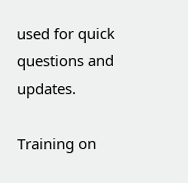used for quick questions and updates.

Training on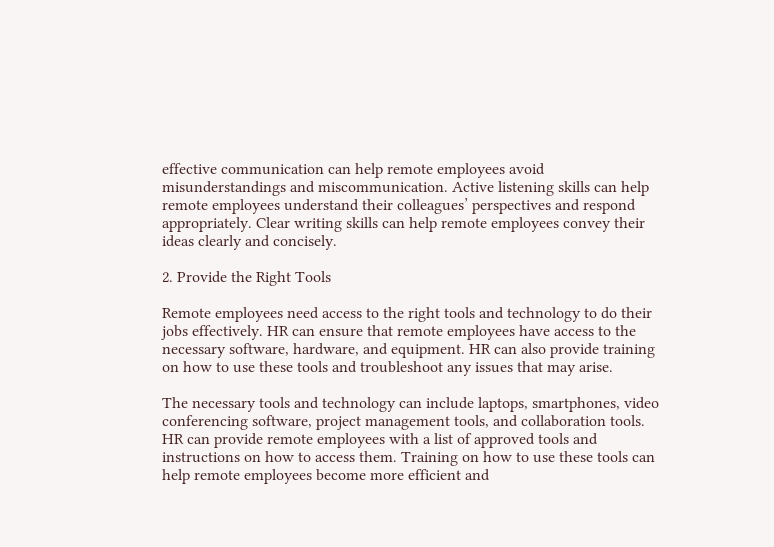effective communication can help remote employees avoid misunderstandings and miscommunication. Active listening skills can help remote employees understand their colleagues’ perspectives and respond appropriately. Clear writing skills can help remote employees convey their ideas clearly and concisely.

2. Provide the Right Tools

Remote employees need access to the right tools and technology to do their jobs effectively. HR can ensure that remote employees have access to the necessary software, hardware, and equipment. HR can also provide training on how to use these tools and troubleshoot any issues that may arise.

The necessary tools and technology can include laptops, smartphones, video conferencing software, project management tools, and collaboration tools. HR can provide remote employees with a list of approved tools and instructions on how to access them. Training on how to use these tools can help remote employees become more efficient and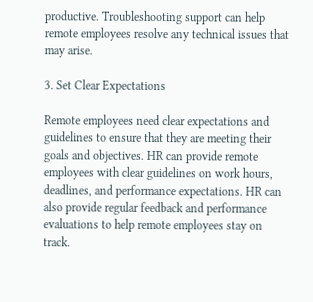productive. Troubleshooting support can help remote employees resolve any technical issues that may arise.

3. Set Clear Expectations

Remote employees need clear expectations and guidelines to ensure that they are meeting their goals and objectives. HR can provide remote employees with clear guidelines on work hours, deadlines, and performance expectations. HR can also provide regular feedback and performance evaluations to help remote employees stay on track.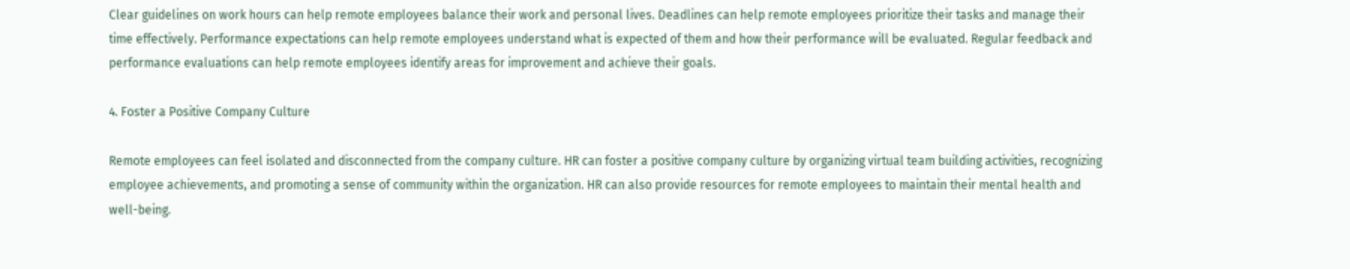Clear guidelines on work hours can help remote employees balance their work and personal lives. Deadlines can help remote employees prioritize their tasks and manage their time effectively. Performance expectations can help remote employees understand what is expected of them and how their performance will be evaluated. Regular feedback and performance evaluations can help remote employees identify areas for improvement and achieve their goals.

4. Foster a Positive Company Culture

Remote employees can feel isolated and disconnected from the company culture. HR can foster a positive company culture by organizing virtual team building activities, recognizing employee achievements, and promoting a sense of community within the organization. HR can also provide resources for remote employees to maintain their mental health and well-being.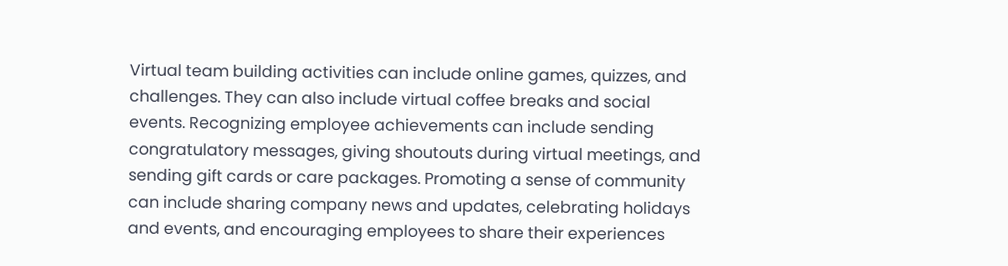Virtual team building activities can include online games, quizzes, and challenges. They can also include virtual coffee breaks and social events. Recognizing employee achievements can include sending congratulatory messages, giving shoutouts during virtual meetings, and sending gift cards or care packages. Promoting a sense of community can include sharing company news and updates, celebrating holidays and events, and encouraging employees to share their experiences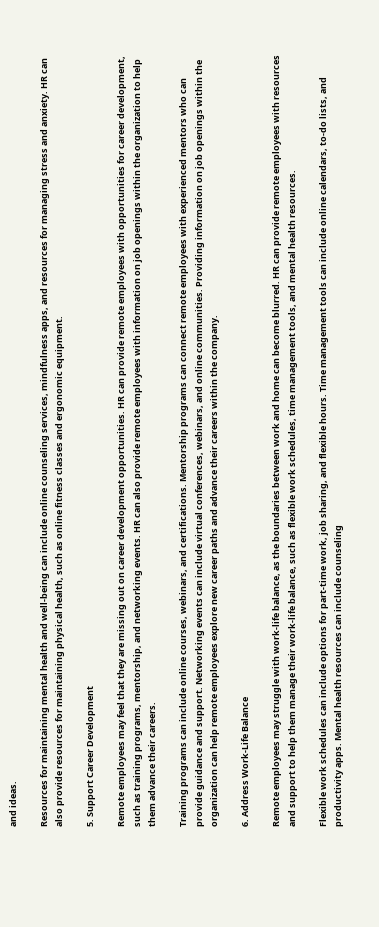and ideas.

Resources for maintaining mental health and well-being can include online counseling services, mindfulness apps, and resources for managing stress and anxiety. HR can also provide resources for maintaining physical health, such as online fitness classes and ergonomic equipment.

5. Support Career Development

Remote employees may feel that they are missing out on career development opportunities. HR can provide remote employees with opportunities for career development, such as training programs, mentorship, and networking events. HR can also provide remote employees with information on job openings within the organization to help them advance their careers.

Training programs can include online courses, webinars, and certifications. Mentorship programs can connect remote employees with experienced mentors who can provide guidance and support. Networking events can include virtual conferences, webinars, and online communities. Providing information on job openings within the organization can help remote employees explore new career paths and advance their careers within the company.

6. Address Work-Life Balance

Remote employees may struggle with work-life balance, as the boundaries between work and home can become blurred. HR can provide remote employees with resources and support to help them manage their work-life balance, such as flexible work schedules, time management tools, and mental health resources.

Flexible work schedules can include options for part-time work, job sharing, and flexible hours. Time management tools can include online calendars, to-do lists, and productivity apps. Mental health resources can include counseling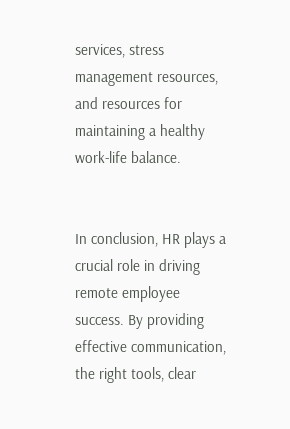services, stress management resources, and resources for maintaining a healthy work-life balance.


In conclusion, HR plays a crucial role in driving remote employee success. By providing effective communication, the right tools, clear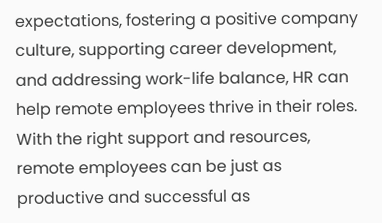expectations, fostering a positive company culture, supporting career development, and addressing work-life balance, HR can help remote employees thrive in their roles. With the right support and resources, remote employees can be just as productive and successful as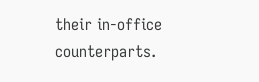their in-office counterparts.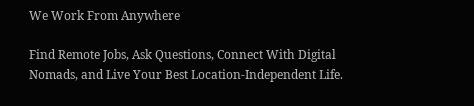We Work From Anywhere

Find Remote Jobs, Ask Questions, Connect With Digital Nomads, and Live Your Best Location-Independent Life.